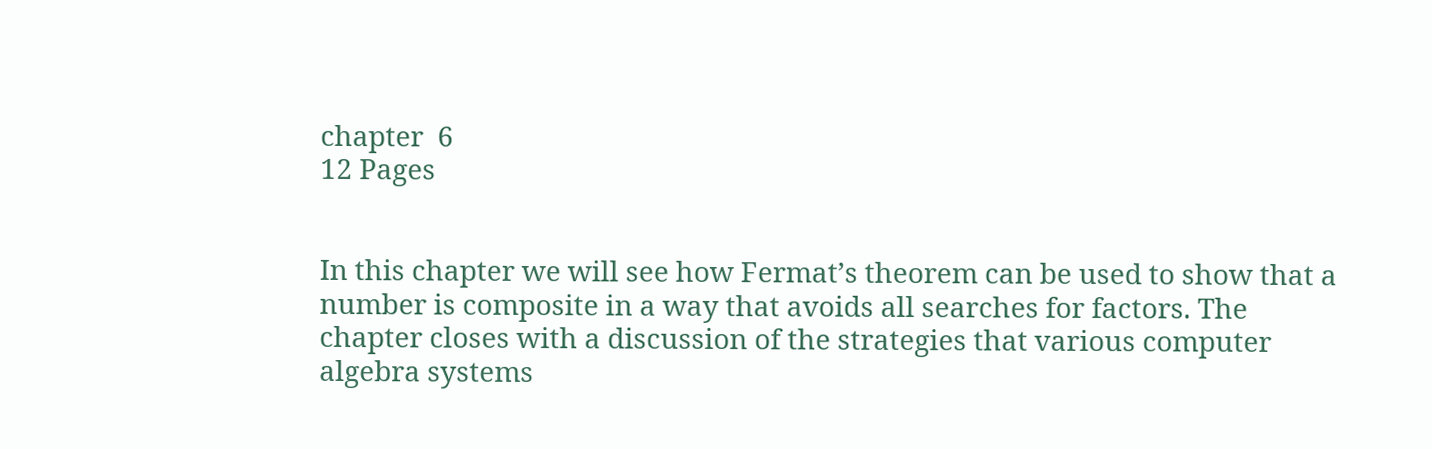chapter  6
12 Pages


In this chapter we will see how Fermat’s theorem can be used to show that a number is composite in a way that avoids all searches for factors. The chapter closes with a discussion of the strategies that various computer algebra systems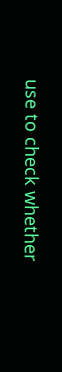use to check whether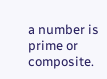a number is prime or composite.